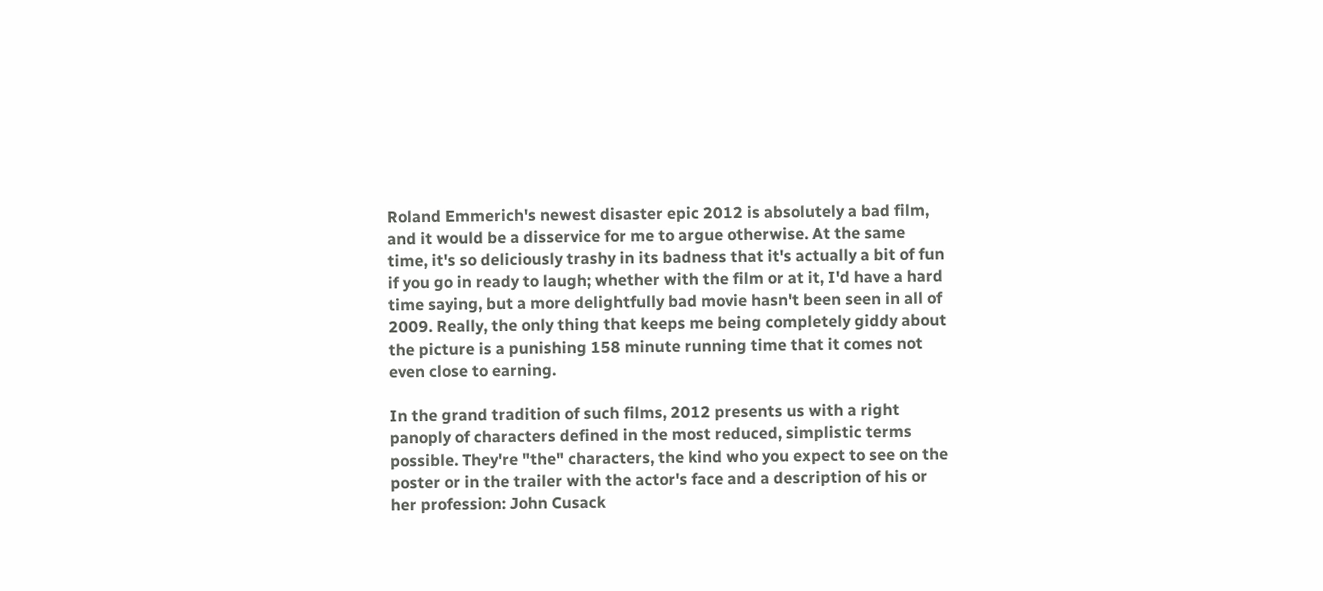Roland Emmerich's newest disaster epic 2012 is absolutely a bad film, and it would be a disservice for me to argue otherwise. At the same time, it's so deliciously trashy in its badness that it's actually a bit of fun if you go in ready to laugh; whether with the film or at it, I'd have a hard time saying, but a more delightfully bad movie hasn't been seen in all of 2009. Really, the only thing that keeps me being completely giddy about the picture is a punishing 158 minute running time that it comes not even close to earning.

In the grand tradition of such films, 2012 presents us with a right panoply of characters defined in the most reduced, simplistic terms possible. They're "the" characters, the kind who you expect to see on the poster or in the trailer with the actor's face and a description of his or her profession: John Cusack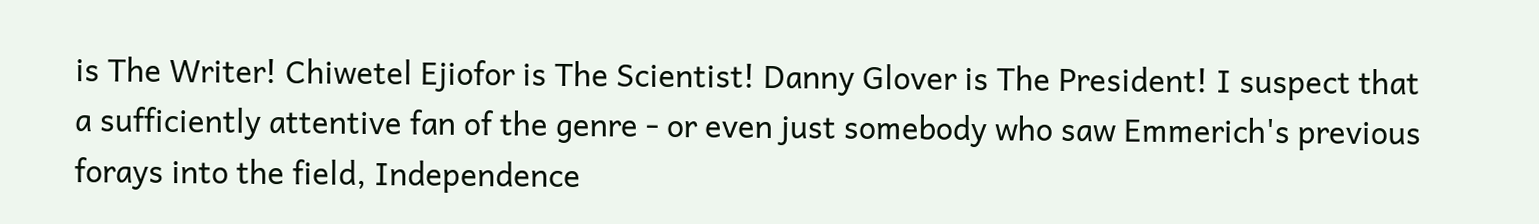is The Writer! Chiwetel Ejiofor is The Scientist! Danny Glover is The President! I suspect that a sufficiently attentive fan of the genre - or even just somebody who saw Emmerich's previous forays into the field, Independence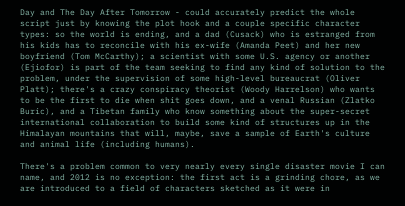Day and The Day After Tomorrow - could accurately predict the whole script just by knowing the plot hook and a couple specific character types: so the world is ending, and a dad (Cusack) who is estranged from his kids has to reconcile with his ex-wife (Amanda Peet) and her new boyfriend (Tom McCarthy); a scientist with some U.S. agency or another (Ejiofor) is part of the team seeking to find any kind of solution to the problem, under the supervision of some high-level bureaucrat (Oliver Platt); there's a crazy conspiracy theorist (Woody Harrelson) who wants to be the first to die when shit goes down, and a venal Russian (Zlatko Buric), and a Tibetan family who know something about the super-secret international collaboration to build some kind of structures up in the Himalayan mountains that will, maybe, save a sample of Earth's culture and animal life (including humans).

There's a problem common to very nearly every single disaster movie I can name, and 2012 is no exception: the first act is a grinding chore, as we are introduced to a field of characters sketched as it were in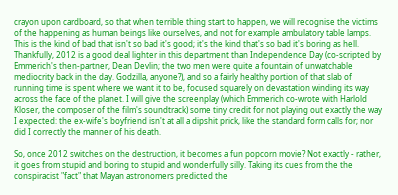crayon upon cardboard, so that when terrible thing start to happen, we will recognise the victims of the happening as human beings like ourselves, and not for example ambulatory table lamps. This is the kind of bad that isn't so bad it's good; it's the kind that's so bad it's boring as hell. Thankfully, 2012 is a good deal lighter in this department than Independence Day (co-scripted by Emmerich's then-partner, Dean Devlin; the two men were quite a fountain of unwatchable mediocrity back in the day. Godzilla, anyone?), and so a fairly healthy portion of that slab of running time is spent where we want it to be, focused squarely on devastation winding its way across the face of the planet. I will give the screenplay (which Emmerich co-wrote with Harlold Kloser, the composer of the film's soundtrack) some tiny credit for not playing out exactly the way I expected: the ex-wife's boyfriend isn't at all a dipshit prick, like the standard form calls for; nor did I correctly the manner of his death.

So, once 2012 switches on the destruction, it becomes a fun popcorn movie? Not exactly - rather, it goes from stupid and boring to stupid and wonderfully silly. Taking its cues from the the conspiracist "fact" that Mayan astronomers predicted the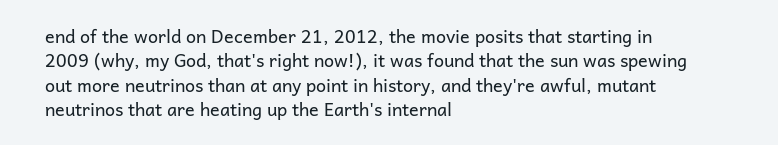end of the world on December 21, 2012, the movie posits that starting in 2009 (why, my God, that's right now!), it was found that the sun was spewing out more neutrinos than at any point in history, and they're awful, mutant neutrinos that are heating up the Earth's internal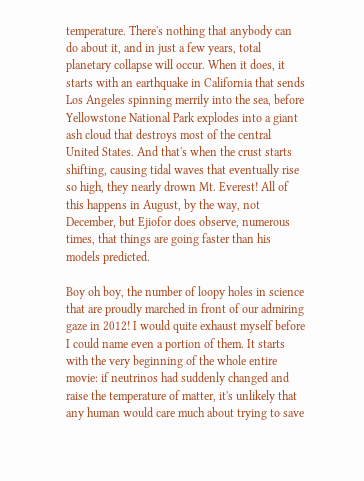temperature. There's nothing that anybody can do about it, and in just a few years, total planetary collapse will occur. When it does, it starts with an earthquake in California that sends Los Angeles spinning merrily into the sea, before Yellowstone National Park explodes into a giant ash cloud that destroys most of the central United States. And that's when the crust starts shifting, causing tidal waves that eventually rise so high, they nearly drown Mt. Everest! All of this happens in August, by the way, not December, but Ejiofor does observe, numerous times, that things are going faster than his models predicted.

Boy oh boy, the number of loopy holes in science that are proudly marched in front of our admiring gaze in 2012! I would quite exhaust myself before I could name even a portion of them. It starts with the very beginning of the whole entire movie: if neutrinos had suddenly changed and raise the temperature of matter, it's unlikely that any human would care much about trying to save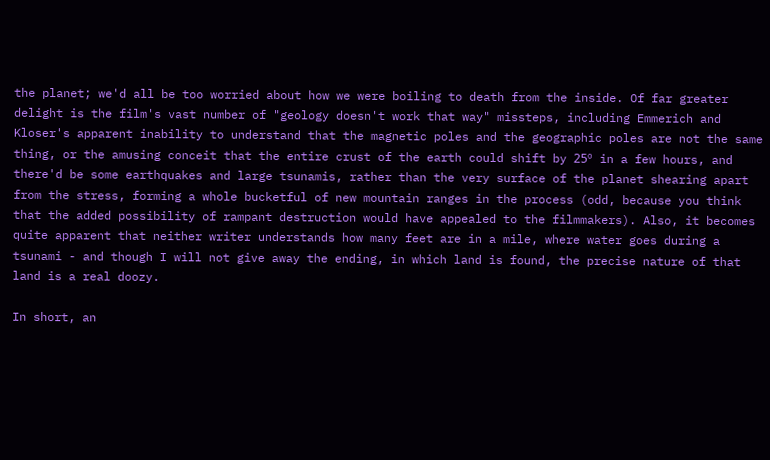the planet; we'd all be too worried about how we were boiling to death from the inside. Of far greater delight is the film's vast number of "geology doesn't work that way" missteps, including Emmerich and Kloser's apparent inability to understand that the magnetic poles and the geographic poles are not the same thing, or the amusing conceit that the entire crust of the earth could shift by 25º in a few hours, and there'd be some earthquakes and large tsunamis, rather than the very surface of the planet shearing apart from the stress, forming a whole bucketful of new mountain ranges in the process (odd, because you think that the added possibility of rampant destruction would have appealed to the filmmakers). Also, it becomes quite apparent that neither writer understands how many feet are in a mile, where water goes during a tsunami - and though I will not give away the ending, in which land is found, the precise nature of that land is a real doozy.

In short, an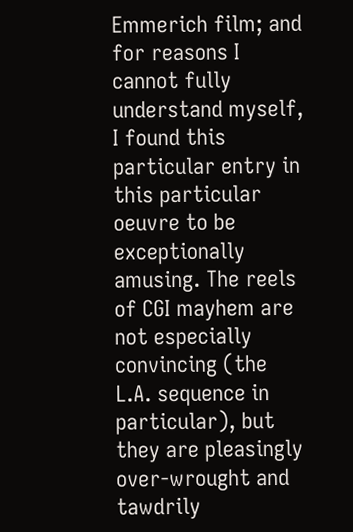Emmerich film; and for reasons I cannot fully understand myself, I found this particular entry in this particular oeuvre to be exceptionally amusing. The reels of CGI mayhem are not especially convincing (the L.A. sequence in particular), but they are pleasingly over-wrought and tawdrily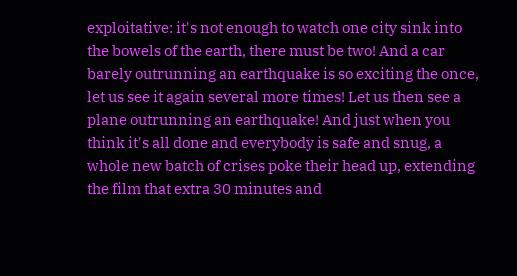exploitative: it's not enough to watch one city sink into the bowels of the earth, there must be two! And a car barely outrunning an earthquake is so exciting the once, let us see it again several more times! Let us then see a plane outrunning an earthquake! And just when you think it's all done and everybody is safe and snug, a whole new batch of crises poke their head up, extending the film that extra 30 minutes and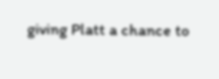giving Platt a chance to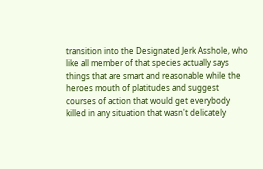transition into the Designated Jerk Asshole, who like all member of that species actually says things that are smart and reasonable while the heroes mouth of platitudes and suggest courses of action that would get everybody killed in any situation that wasn't delicately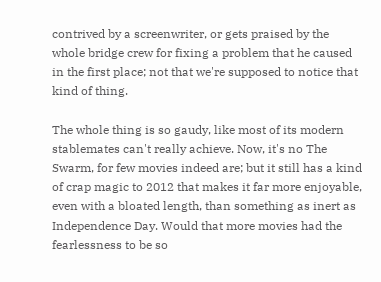contrived by a screenwriter, or gets praised by the whole bridge crew for fixing a problem that he caused in the first place; not that we're supposed to notice that kind of thing.

The whole thing is so gaudy, like most of its modern stablemates can't really achieve. Now, it's no The Swarm, for few movies indeed are; but it still has a kind of crap magic to 2012 that makes it far more enjoyable, even with a bloated length, than something as inert as Independence Day. Would that more movies had the fearlessness to be so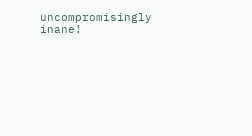uncompromisingly inane!